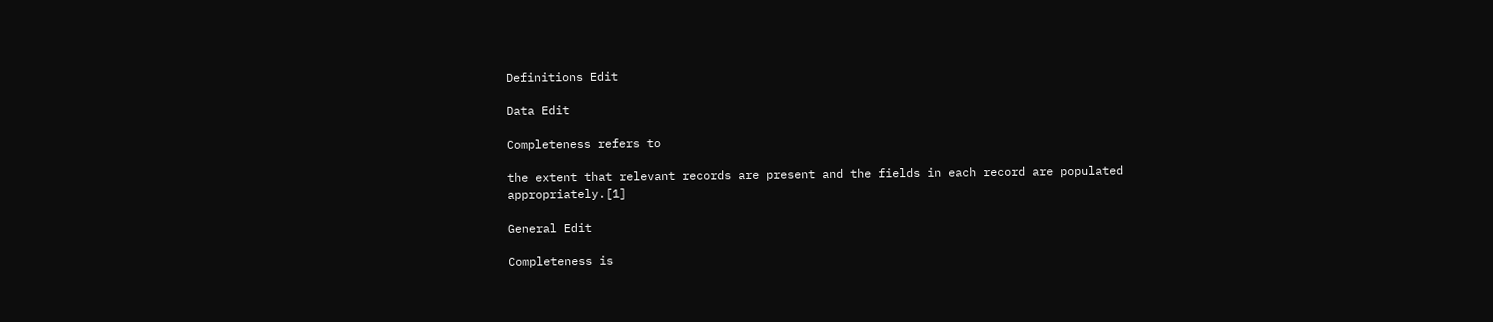Definitions Edit

Data Edit

Completeness refers to

the extent that relevant records are present and the fields in each record are populated appropriately.[1]

General Edit

Completeness is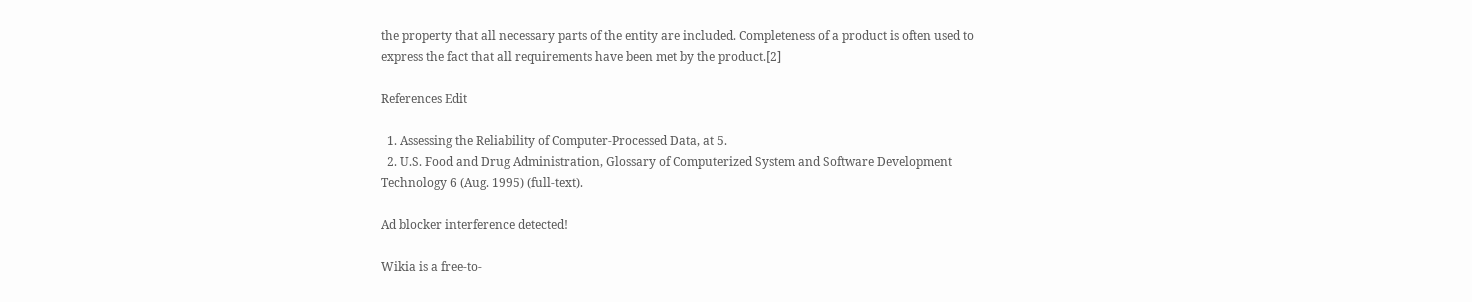the property that all necessary parts of the entity are included. Completeness of a product is often used to express the fact that all requirements have been met by the product.[2]

References Edit

  1. Assessing the Reliability of Computer-Processed Data, at 5.
  2. U.S. Food and Drug Administration, Glossary of Computerized System and Software Development Technology 6 (Aug. 1995) (full-text).

Ad blocker interference detected!

Wikia is a free-to-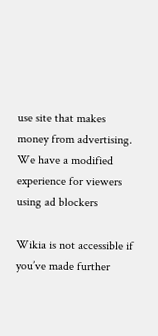use site that makes money from advertising. We have a modified experience for viewers using ad blockers

Wikia is not accessible if you’ve made further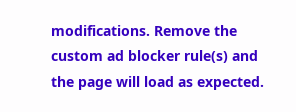modifications. Remove the custom ad blocker rule(s) and the page will load as expected.